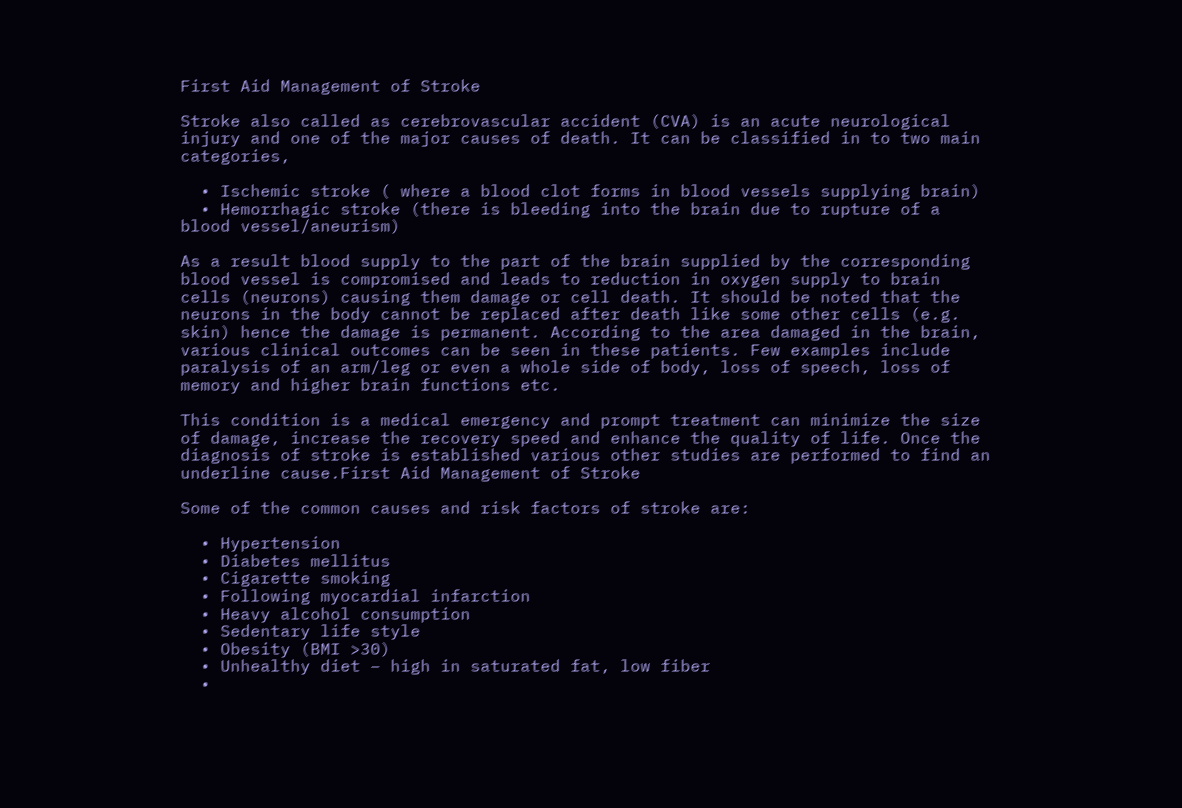First Aid Management of Stroke

Stroke also called as cerebrovascular accident (CVA) is an acute neurological injury and one of the major causes of death. It can be classified in to two main categories,

  • Ischemic stroke ( where a blood clot forms in blood vessels supplying brain)
  • Hemorrhagic stroke (there is bleeding into the brain due to rupture of a blood vessel/aneurism)

As a result blood supply to the part of the brain supplied by the corresponding blood vessel is compromised and leads to reduction in oxygen supply to brain cells (neurons) causing them damage or cell death. It should be noted that the neurons in the body cannot be replaced after death like some other cells (e.g. skin) hence the damage is permanent. According to the area damaged in the brain, various clinical outcomes can be seen in these patients. Few examples include paralysis of an arm/leg or even a whole side of body, loss of speech, loss of memory and higher brain functions etc.

This condition is a medical emergency and prompt treatment can minimize the size of damage, increase the recovery speed and enhance the quality of life. Once the diagnosis of stroke is established various other studies are performed to find an underline cause.First Aid Management of Stroke

Some of the common causes and risk factors of stroke are:

  • Hypertension
  • Diabetes mellitus
  • Cigarette smoking
  • Following myocardial infarction
  • Heavy alcohol consumption
  • Sedentary life style
  • Obesity (BMI >30)
  • Unhealthy diet – high in saturated fat, low fiber
  •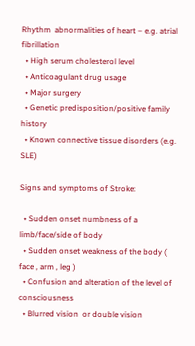Rhythm  abnormalities of heart – e.g. atrial fibrillation
  • High serum cholesterol level
  • Anticoagulant drug usage
  • Major surgery
  • Genetic predisposition/positive family history
  • Known connective tissue disorders (e.g. SLE)

Signs and symptoms of Stroke:

  • Sudden onset numbness of a limb/face/side of body
  • Sudden onset weakness of the body ( face , arm , leg )
  • Confusion and alteration of the level of consciousness
  • Blurred vision  or double vision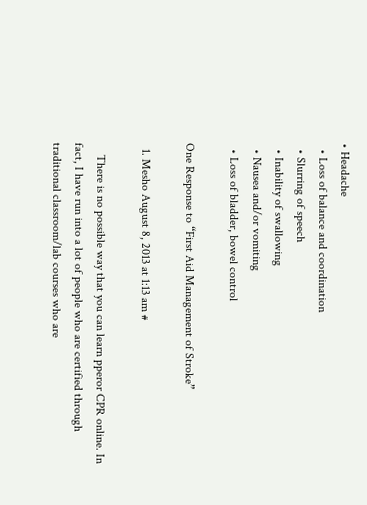• Headache
  • Loss of balance and coordination
  • Slurring of speech
  • Inability of swallowing
  • Nausea and/or vomiting
  • Loss of bladder, bowel control

One Response to “First Aid Management of Stroke”

  1. Mesho August 8, 2013 at 1:13 am #

    There is no possible way that you can learn pperor CPR online. In fact, I have run into a lot of people who are certified through traditional classroom/lab courses who are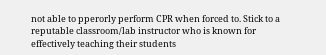not able to pperorly perform CPR when forced to. Stick to a reputable classroom/lab instructor who is known for effectively teaching their students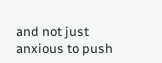and not just anxious to push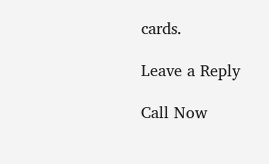cards.

Leave a Reply

Call Now